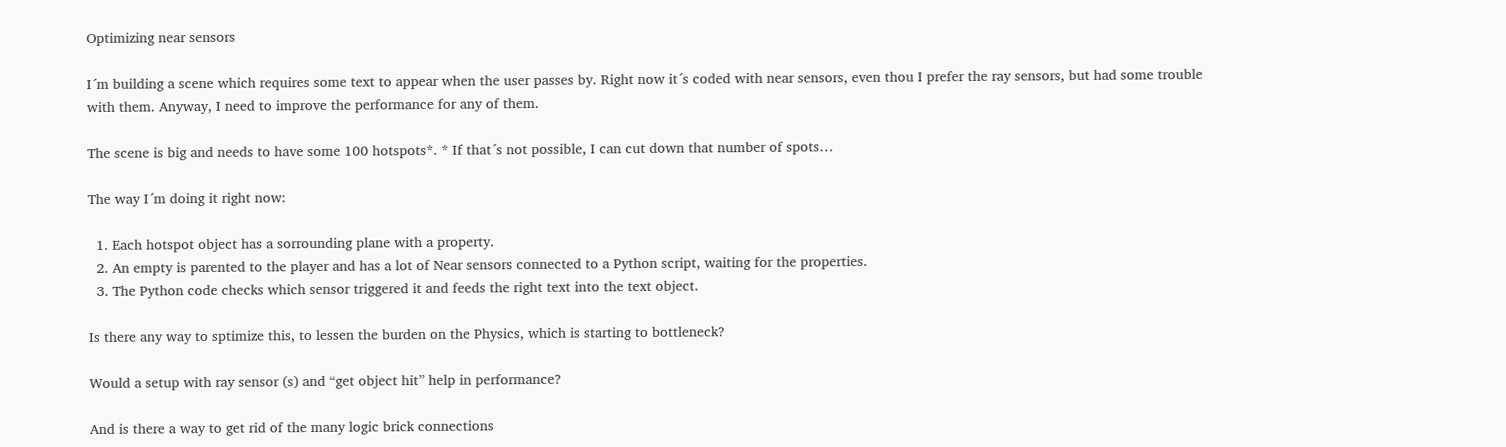Optimizing near sensors

I´m building a scene which requires some text to appear when the user passes by. Right now it´s coded with near sensors, even thou I prefer the ray sensors, but had some trouble with them. Anyway, I need to improve the performance for any of them.

The scene is big and needs to have some 100 hotspots*. * If that´s not possible, I can cut down that number of spots…

The way I´m doing it right now:

  1. Each hotspot object has a sorrounding plane with a property.
  2. An empty is parented to the player and has a lot of Near sensors connected to a Python script, waiting for the properties.
  3. The Python code checks which sensor triggered it and feeds the right text into the text object.

Is there any way to sptimize this, to lessen the burden on the Physics, which is starting to bottleneck?

Would a setup with ray sensor (s) and “get object hit” help in performance?

And is there a way to get rid of the many logic brick connections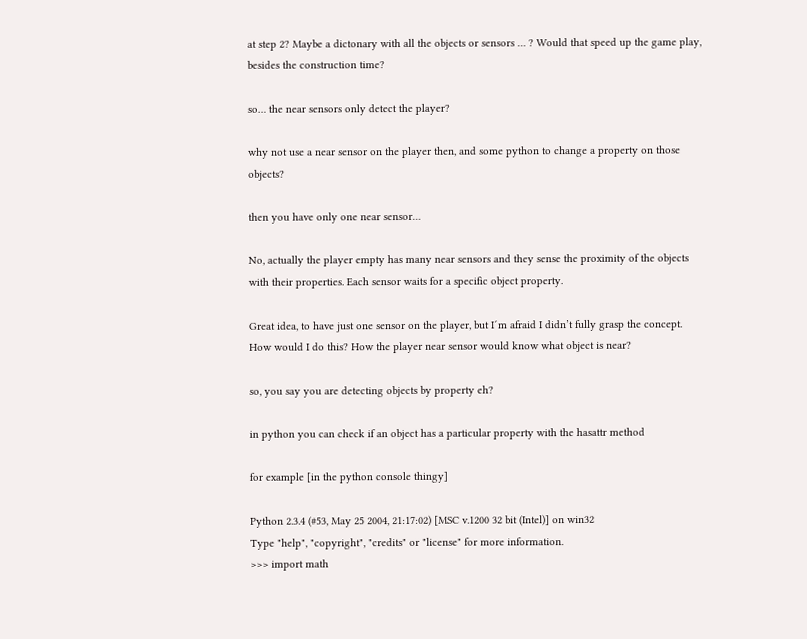at step 2? Maybe a dictonary with all the objects or sensors … ? Would that speed up the game play, besides the construction time?

so… the near sensors only detect the player?

why not use a near sensor on the player then, and some python to change a property on those objects?

then you have only one near sensor…

No, actually the player empty has many near sensors and they sense the proximity of the objects with their properties. Each sensor waits for a specific object property.

Great idea, to have just one sensor on the player, but I´m afraid I didn’t fully grasp the concept. How would I do this? How the player near sensor would know what object is near?

so, you say you are detecting objects by property eh?

in python you can check if an object has a particular property with the hasattr method

for example [in the python console thingy]

Python 2.3.4 (#53, May 25 2004, 21:17:02) [MSC v.1200 32 bit (Intel)] on win32
Type "help", "copyright", "credits" or "license" for more information.
>>> import math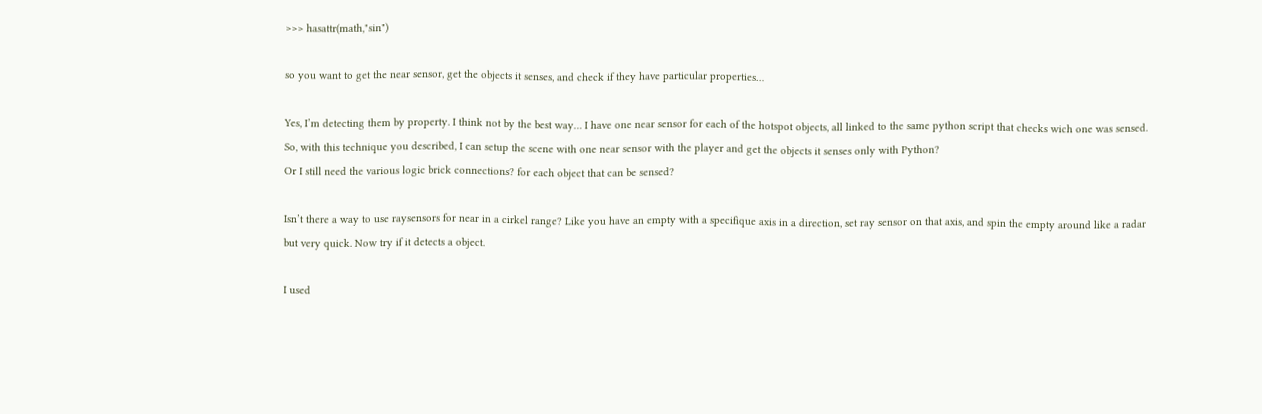>>> hasattr(math,"sin")

so you want to get the near sensor, get the objects it senses, and check if they have particular properties…

Yes, I’m detecting them by property. I think not by the best way… I have one near sensor for each of the hotspot objects, all linked to the same python script that checks wich one was sensed.
So, with this technique you described, I can setup the scene with one near sensor with the player and get the objects it senses only with Python?
Or I still need the various logic brick connections? for each object that can be sensed?

Isn’t there a way to use raysensors for near in a cirkel range? Like you have an empty with a specifique axis in a direction, set ray sensor on that axis, and spin the empty around like a radar but very quick. Now try if it detects a object.

I used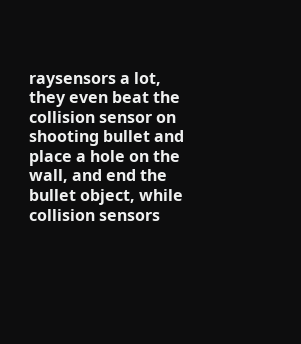raysensors a lot, they even beat the collision sensor on shooting bullet and place a hole on the wall, and end the bullet object, while collision sensors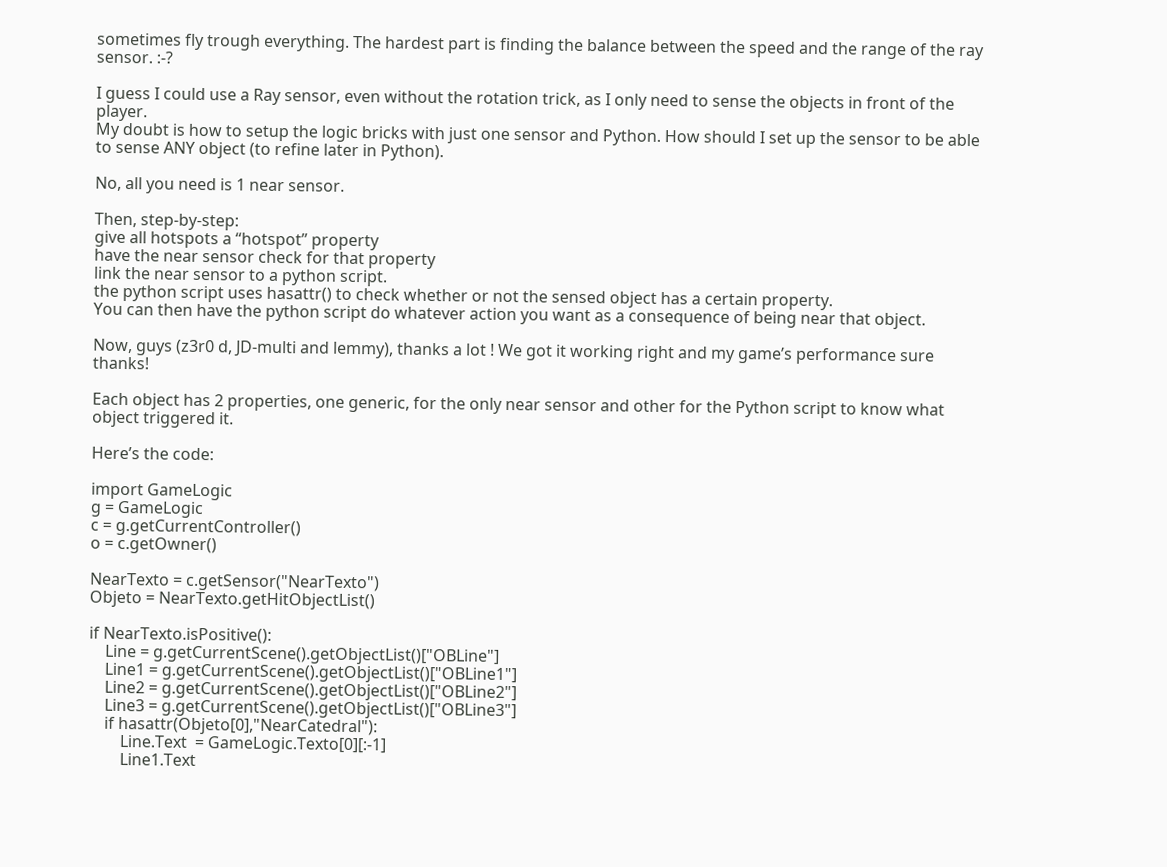sometimes fly trough everything. The hardest part is finding the balance between the speed and the range of the ray sensor. :-?

I guess I could use a Ray sensor, even without the rotation trick, as I only need to sense the objects in front of the player.
My doubt is how to setup the logic bricks with just one sensor and Python. How should I set up the sensor to be able to sense ANY object (to refine later in Python).

No, all you need is 1 near sensor.

Then, step-by-step:
give all hotspots a “hotspot” property
have the near sensor check for that property
link the near sensor to a python script.
the python script uses hasattr() to check whether or not the sensed object has a certain property.
You can then have the python script do whatever action you want as a consequence of being near that object.

Now, guys (z3r0 d, JD-multi and lemmy), thanks a lot ! We got it working right and my game’s performance sure thanks!

Each object has 2 properties, one generic, for the only near sensor and other for the Python script to know what object triggered it.

Here’s the code:

import GameLogic
g = GameLogic
c = g.getCurrentController()
o = c.getOwner()

NearTexto = c.getSensor("NearTexto")
Objeto = NearTexto.getHitObjectList()

if NearTexto.isPositive():
    Line = g.getCurrentScene().getObjectList()["OBLine"]
    Line1 = g.getCurrentScene().getObjectList()["OBLine1"]
    Line2 = g.getCurrentScene().getObjectList()["OBLine2"]
    Line3 = g.getCurrentScene().getObjectList()["OBLine3"]
    if hasattr(Objeto[0],"NearCatedral"):
        Line.Text  = GameLogic.Texto[0][:-1]
        Line1.Text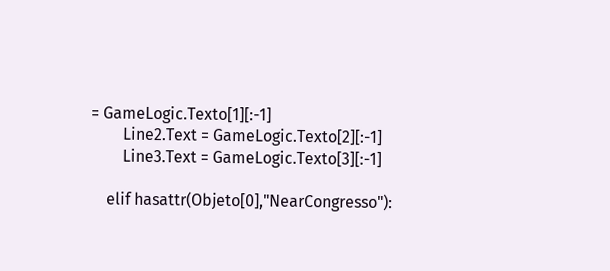= GameLogic.Texto[1][:-1]
        Line2.Text = GameLogic.Texto[2][:-1]
        Line3.Text = GameLogic.Texto[3][:-1]

    elif hasattr(Objeto[0],"NearCongresso"):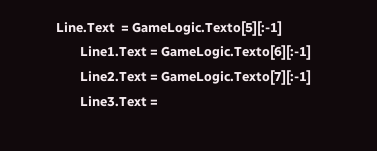Line.Text  = GameLogic.Texto[5][:-1]
        Line1.Text = GameLogic.Texto[6][:-1]
        Line2.Text = GameLogic.Texto[7][:-1]
        Line3.Text =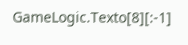GameLogic.Texto[8][:-1]